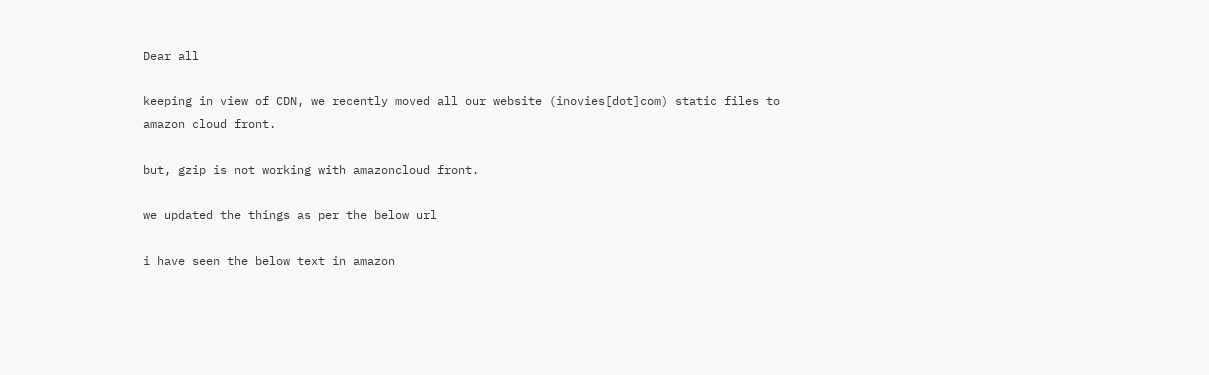Dear all

keeping in view of CDN, we recently moved all our website (inovies[dot]com) static files to amazon cloud front.

but, gzip is not working with amazoncloud front.

we updated the things as per the below url

i have seen the below text in amazon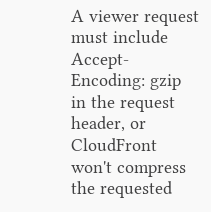A viewer request must include Accept-Encoding: gzip in the request header, or CloudFront won't compress the requested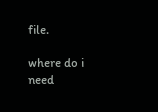file.

where do i need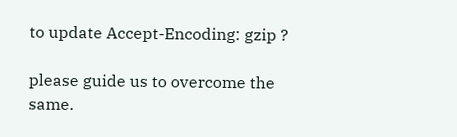to update Accept-Encoding: gzip ?

please guide us to overcome the same.